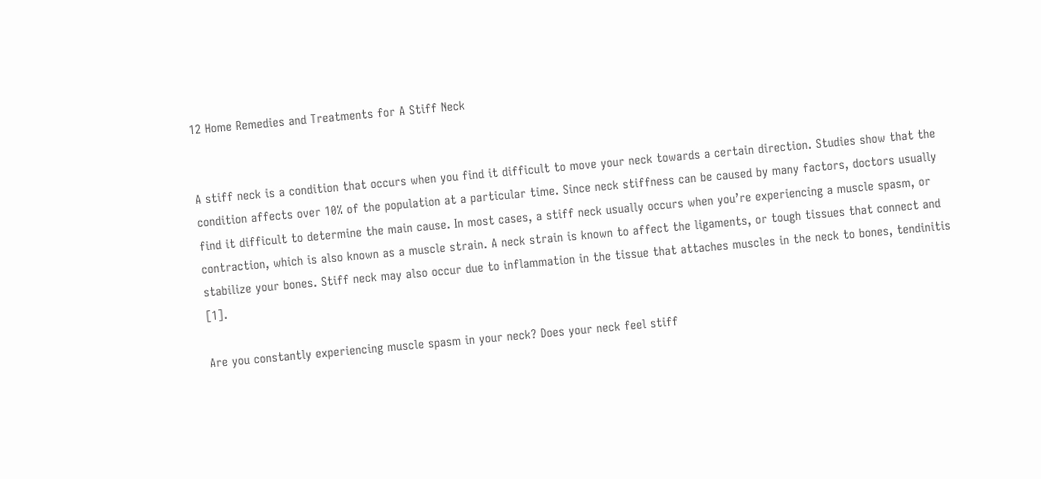12 Home Remedies and Treatments for A Stiff Neck


A stiff neck is a condition that occurs when you find it difficult to move your neck towards a certain direction. Studies show that the condition affects over 10% of the population at a particular time. Since neck stiffness can be caused by many factors, doctors usually find it difficult to determine the main cause. In most cases, a stiff neck usually occurs when you’re experiencing a muscle spasm, or contraction, which is also known as a muscle strain. A neck strain is known to affect the ligaments, or tough tissues that connect and stabilize your bones. Stiff neck may also occur due to inflammation in the tissue that attaches muscles in the neck to bones, tendinitis [1].

Are you constantly experiencing muscle spasm in your neck? Does your neck feel stiff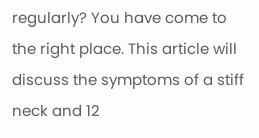regularly? You have come to the right place. This article will discuss the symptoms of a stiff neck and 12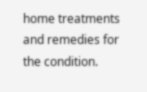home treatments and remedies for the condition.